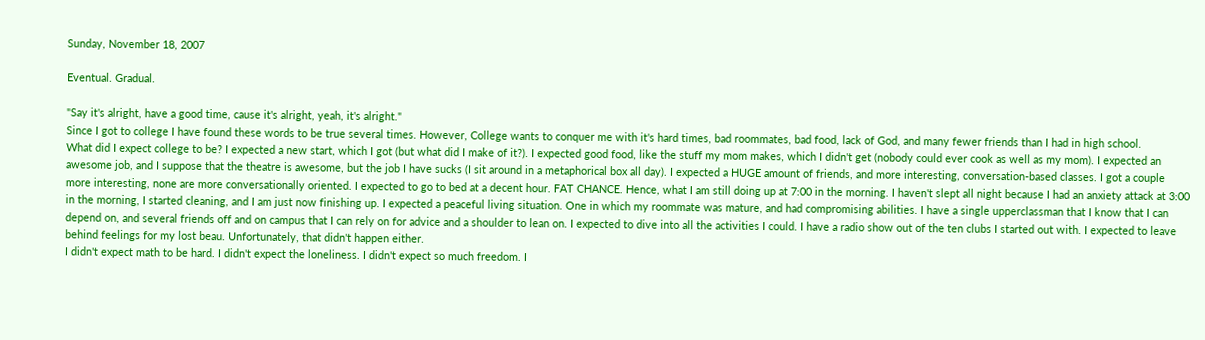Sunday, November 18, 2007

Eventual. Gradual.

"Say it's alright, have a good time, cause it's alright, yeah, it's alright."
Since I got to college I have found these words to be true several times. However, College wants to conquer me with it's hard times, bad roommates, bad food, lack of God, and many fewer friends than I had in high school.
What did I expect college to be? I expected a new start, which I got (but what did I make of it?). I expected good food, like the stuff my mom makes, which I didn't get (nobody could ever cook as well as my mom). I expected an awesome job, and I suppose that the theatre is awesome, but the job I have sucks (I sit around in a metaphorical box all day). I expected a HUGE amount of friends, and more interesting, conversation-based classes. I got a couple more interesting, none are more conversationally oriented. I expected to go to bed at a decent hour. FAT CHANCE. Hence, what I am still doing up at 7:00 in the morning. I haven't slept all night because I had an anxiety attack at 3:00 in the morning, I started cleaning, and I am just now finishing up. I expected a peaceful living situation. One in which my roommate was mature, and had compromising abilities. I have a single upperclassman that I know that I can depend on, and several friends off and on campus that I can rely on for advice and a shoulder to lean on. I expected to dive into all the activities I could. I have a radio show out of the ten clubs I started out with. I expected to leave behind feelings for my lost beau. Unfortunately, that didn't happen either.
I didn't expect math to be hard. I didn't expect the loneliness. I didn't expect so much freedom. I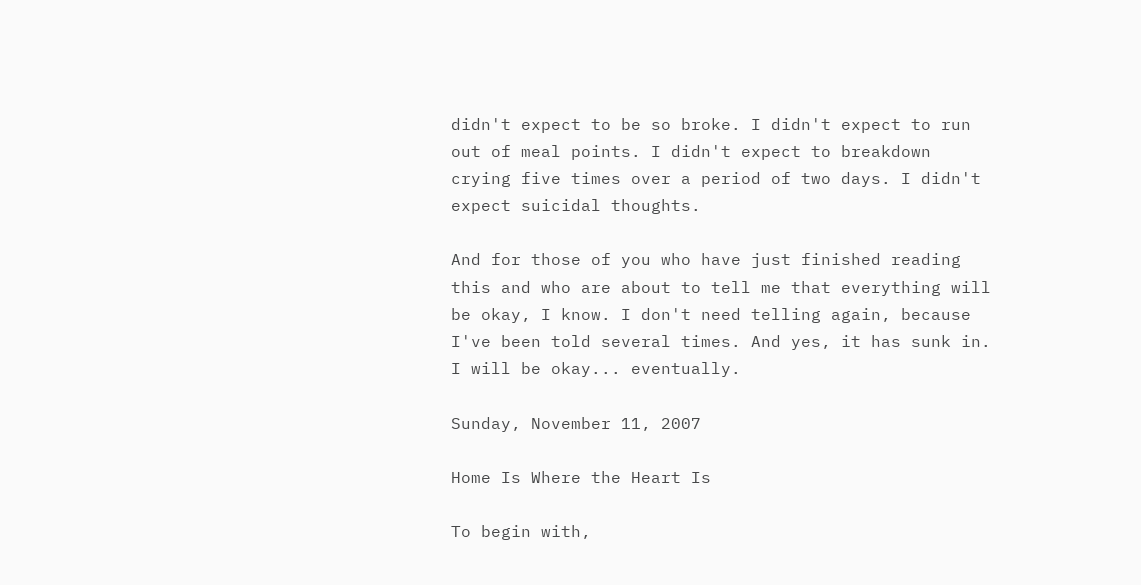didn't expect to be so broke. I didn't expect to run out of meal points. I didn't expect to breakdown crying five times over a period of two days. I didn't expect suicidal thoughts.

And for those of you who have just finished reading this and who are about to tell me that everything will be okay, I know. I don't need telling again, because I've been told several times. And yes, it has sunk in. I will be okay... eventually.

Sunday, November 11, 2007

Home Is Where the Heart Is

To begin with,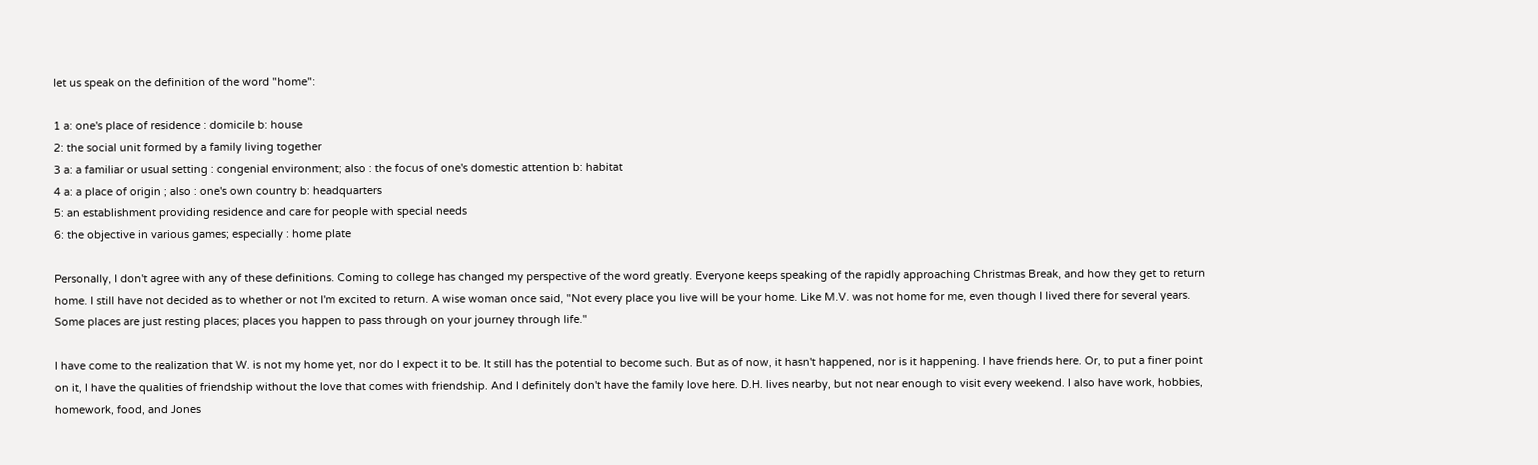let us speak on the definition of the word "home":

1 a: one's place of residence : domicile b: house
2: the social unit formed by a family living together
3 a: a familiar or usual setting : congenial environment; also : the focus of one's domestic attention b: habitat
4 a: a place of origin ; also : one's own country b: headquarters
5: an establishment providing residence and care for people with special needs
6: the objective in various games; especially : home plate

Personally, I don't agree with any of these definitions. Coming to college has changed my perspective of the word greatly. Everyone keeps speaking of the rapidly approaching Christmas Break, and how they get to return home. I still have not decided as to whether or not I'm excited to return. A wise woman once said, "Not every place you live will be your home. Like M.V. was not home for me, even though I lived there for several years. Some places are just resting places; places you happen to pass through on your journey through life."

I have come to the realization that W. is not my home yet, nor do I expect it to be. It still has the potential to become such. But as of now, it hasn't happened, nor is it happening. I have friends here. Or, to put a finer point on it, I have the qualities of friendship without the love that comes with friendship. And I definitely don't have the family love here. D.H. lives nearby, but not near enough to visit every weekend. I also have work, hobbies, homework, food, and Jones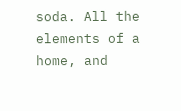soda. All the elements of a home, and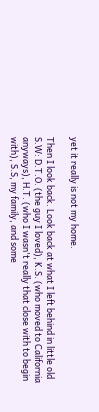yet it really is not my home.

Then I look back. Look back at what I left behind in little old S.W: D.T.O. (the guy I loved), K.S. (who moved to California anyways), H.T. (who I wasn't really that close with to begin with), S.S, my family, and some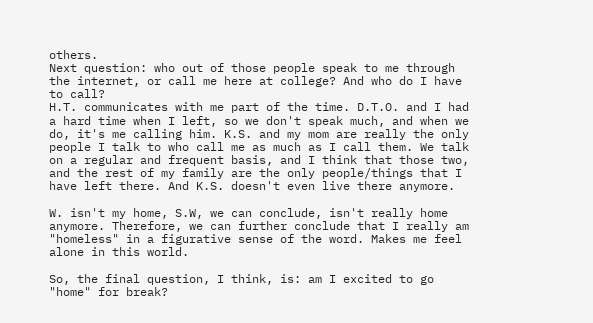others.
Next question: who out of those people speak to me through the internet, or call me here at college? And who do I have to call?
H.T. communicates with me part of the time. D.T.O. and I had a hard time when I left, so we don't speak much, and when we do, it's me calling him. K.S. and my mom are really the only people I talk to who call me as much as I call them. We talk on a regular and frequent basis, and I think that those two, and the rest of my family are the only people/things that I have left there. And K.S. doesn't even live there anymore.

W. isn't my home, S.W, we can conclude, isn't really home anymore. Therefore, we can further conclude that I really am "homeless" in a figurative sense of the word. Makes me feel alone in this world.

So, the final question, I think, is: am I excited to go "home" for break?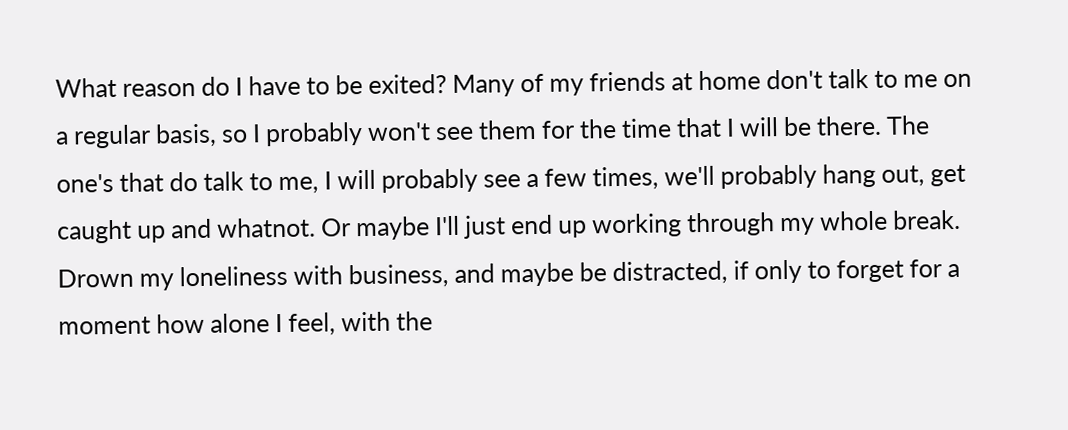What reason do I have to be exited? Many of my friends at home don't talk to me on a regular basis, so I probably won't see them for the time that I will be there. The one's that do talk to me, I will probably see a few times, we'll probably hang out, get caught up and whatnot. Or maybe I'll just end up working through my whole break. Drown my loneliness with business, and maybe be distracted, if only to forget for a moment how alone I feel, with the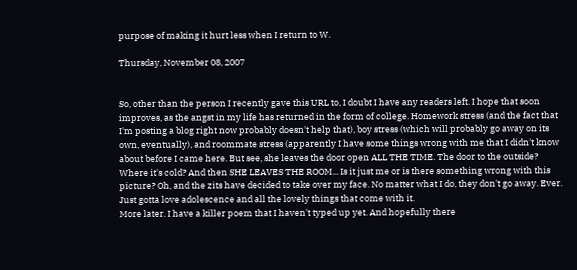purpose of making it hurt less when I return to W.

Thursday, November 08, 2007


So, other than the person I recently gave this URL to, I doubt I have any readers left. I hope that soon improves, as the angst in my life has returned in the form of college. Homework stress (and the fact that I'm posting a blog right now probably doesn't help that), boy stress (which will probably go away on its own, eventually), and roommate stress (apparently I have some things wrong with me that I didn't know about before I came here. But see, she leaves the door open ALL THE TIME. The door to the outside? Where it's cold? And then SHE LEAVES THE ROOM... Is it just me or is there something wrong with this picture? Oh, and the zits have decided to take over my face. No matter what I do, they don't go away. Ever. Just gotta love adolescence and all the lovely things that come with it.
More later. I have a killer poem that I haven't typed up yet. And hopefully there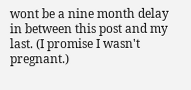wont be a nine month delay in between this post and my last. (I promise I wasn't pregnant.)